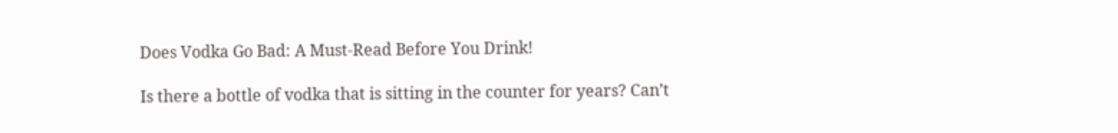Does Vodka Go Bad: A Must-Read Before You Drink!

Is there a bottle of vodka that is sitting in the counter for years? Can’t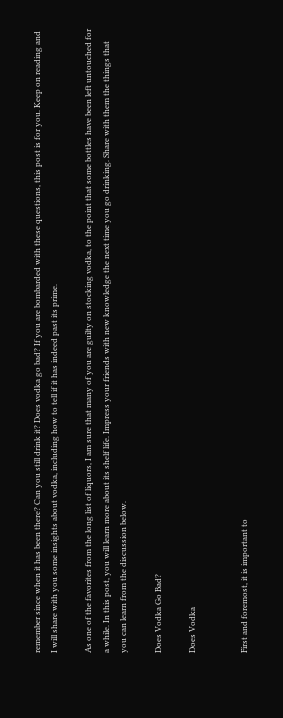remember since when it has been there? Can you still drink it? Does vodka go bad? If you are bombarded with these questions, this post is for you. Keep on reading and I will share with you some insights about vodka, including how to tell if it has indeed past its prime.

As one of the favorites from the long list of liquors, I am sure that many of you are guilty on stocking vodka, to the point that some bottles have been left untouched for a while. In this post, you will learn more about its shelf life. Impress your friends with new knowledge the next time you go drinking. Share with them the things that you can learn from the discussion below.

Does Vodka Go Bad?

Does Vodka


First and foremost, it is important to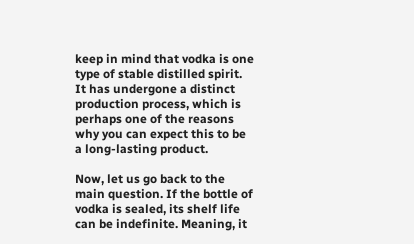keep in mind that vodka is one type of stable distilled spirit. It has undergone a distinct production process, which is perhaps one of the reasons why you can expect this to be a long-lasting product.

Now, let us go back to the main question. If the bottle of vodka is sealed, its shelf life can be indefinite. Meaning, it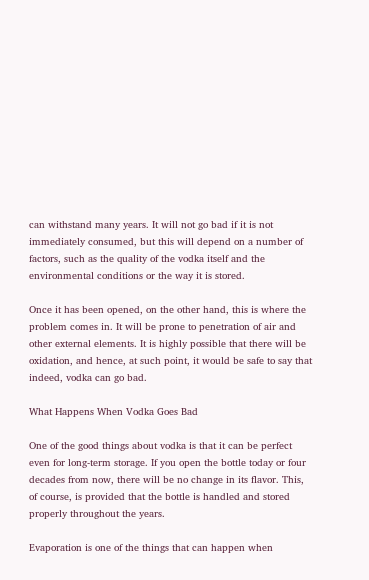can withstand many years. It will not go bad if it is not immediately consumed, but this will depend on a number of factors, such as the quality of the vodka itself and the environmental conditions or the way it is stored.

Once it has been opened, on the other hand, this is where the problem comes in. It will be prone to penetration of air and other external elements. It is highly possible that there will be oxidation, and hence, at such point, it would be safe to say that indeed, vodka can go bad.

What Happens When Vodka Goes Bad

One of the good things about vodka is that it can be perfect even for long-term storage. If you open the bottle today or four decades from now, there will be no change in its flavor. This, of course, is provided that the bottle is handled and stored properly throughout the years.

Evaporation is one of the things that can happen when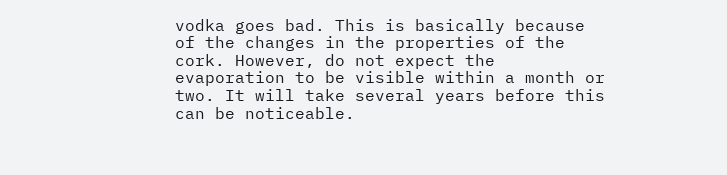vodka goes bad. This is basically because of the changes in the properties of the cork. However, do not expect the evaporation to be visible within a month or two. It will take several years before this can be noticeable.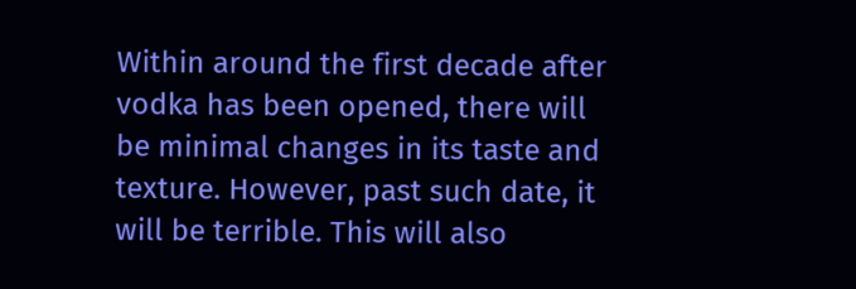Within around the first decade after vodka has been opened, there will be minimal changes in its taste and texture. However, past such date, it will be terrible. This will also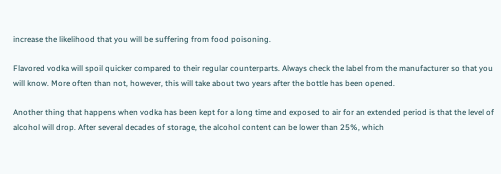increase the likelihood that you will be suffering from food poisoning.

Flavored vodka will spoil quicker compared to their regular counterparts. Always check the label from the manufacturer so that you will know. More often than not, however, this will take about two years after the bottle has been opened.

Another thing that happens when vodka has been kept for a long time and exposed to air for an extended period is that the level of alcohol will drop. After several decades of storage, the alcohol content can be lower than 25%, which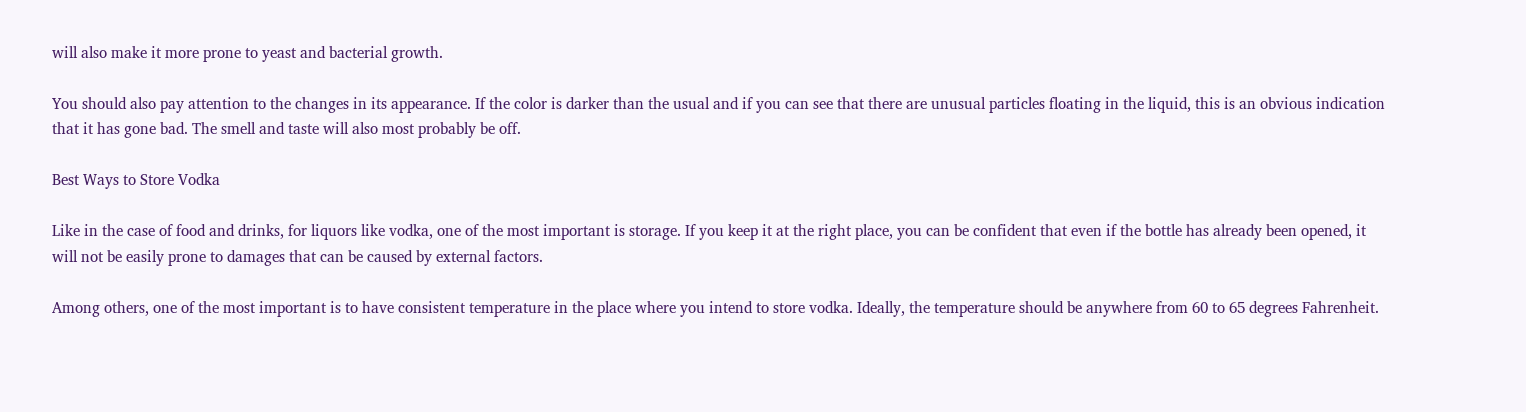will also make it more prone to yeast and bacterial growth.

You should also pay attention to the changes in its appearance. If the color is darker than the usual and if you can see that there are unusual particles floating in the liquid, this is an obvious indication that it has gone bad. The smell and taste will also most probably be off.

Best Ways to Store Vodka

Like in the case of food and drinks, for liquors like vodka, one of the most important is storage. If you keep it at the right place, you can be confident that even if the bottle has already been opened, it will not be easily prone to damages that can be caused by external factors.

Among others, one of the most important is to have consistent temperature in the place where you intend to store vodka. Ideally, the temperature should be anywhere from 60 to 65 degrees Fahrenheit.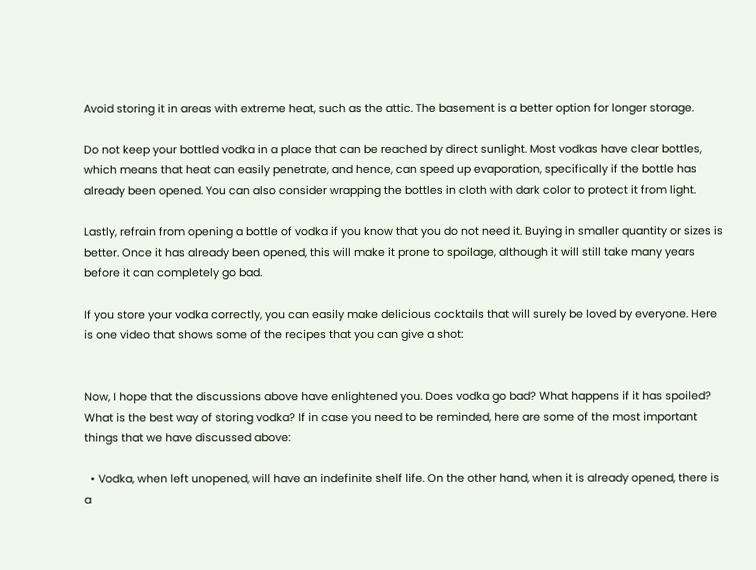Avoid storing it in areas with extreme heat, such as the attic. The basement is a better option for longer storage.

Do not keep your bottled vodka in a place that can be reached by direct sunlight. Most vodkas have clear bottles, which means that heat can easily penetrate, and hence, can speed up evaporation, specifically if the bottle has already been opened. You can also consider wrapping the bottles in cloth with dark color to protect it from light.

Lastly, refrain from opening a bottle of vodka if you know that you do not need it. Buying in smaller quantity or sizes is better. Once it has already been opened, this will make it prone to spoilage, although it will still take many years before it can completely go bad.

If you store your vodka correctly, you can easily make delicious cocktails that will surely be loved by everyone. Here is one video that shows some of the recipes that you can give a shot:


Now, I hope that the discussions above have enlightened you. Does vodka go bad? What happens if it has spoiled? What is the best way of storing vodka? If in case you need to be reminded, here are some of the most important things that we have discussed above:

  • Vodka, when left unopened, will have an indefinite shelf life. On the other hand, when it is already opened, there is a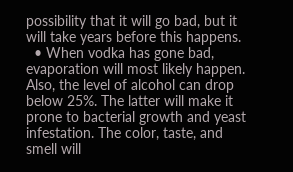possibility that it will go bad, but it will take years before this happens.
  • When vodka has gone bad, evaporation will most likely happen. Also, the level of alcohol can drop below 25%. The latter will make it prone to bacterial growth and yeast infestation. The color, taste, and smell will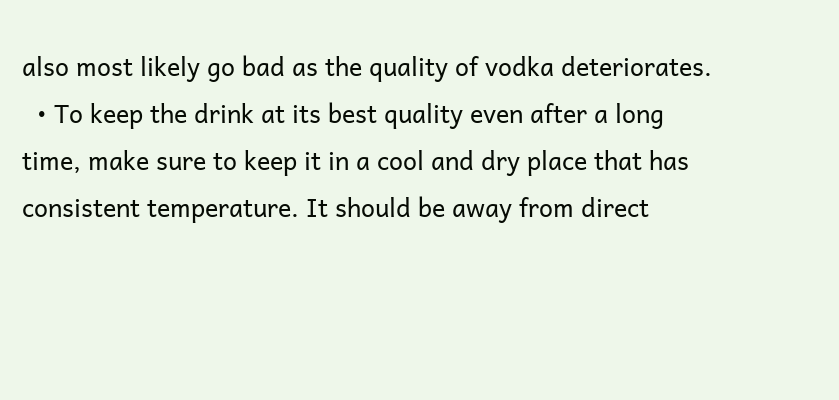also most likely go bad as the quality of vodka deteriorates.
  • To keep the drink at its best quality even after a long time, make sure to keep it in a cool and dry place that has consistent temperature. It should be away from direct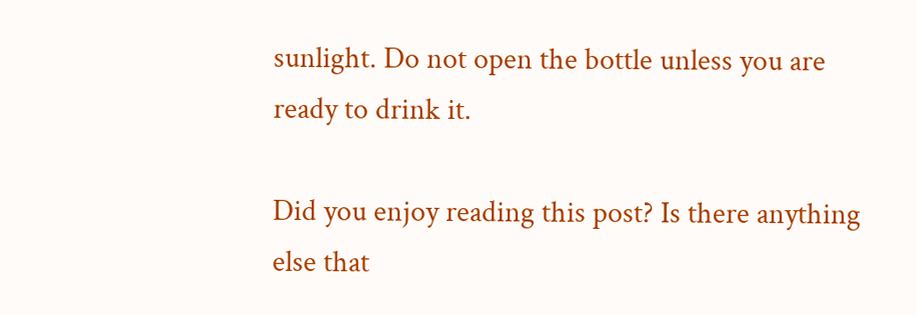sunlight. Do not open the bottle unless you are ready to drink it.

Did you enjoy reading this post? Is there anything else that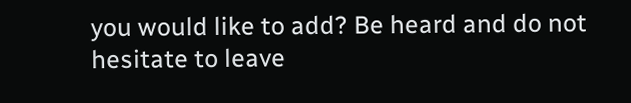you would like to add? Be heard and do not hesitate to leave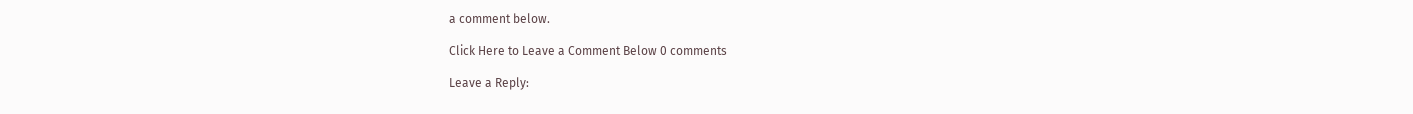a comment below.

Click Here to Leave a Comment Below 0 comments

Leave a Reply: